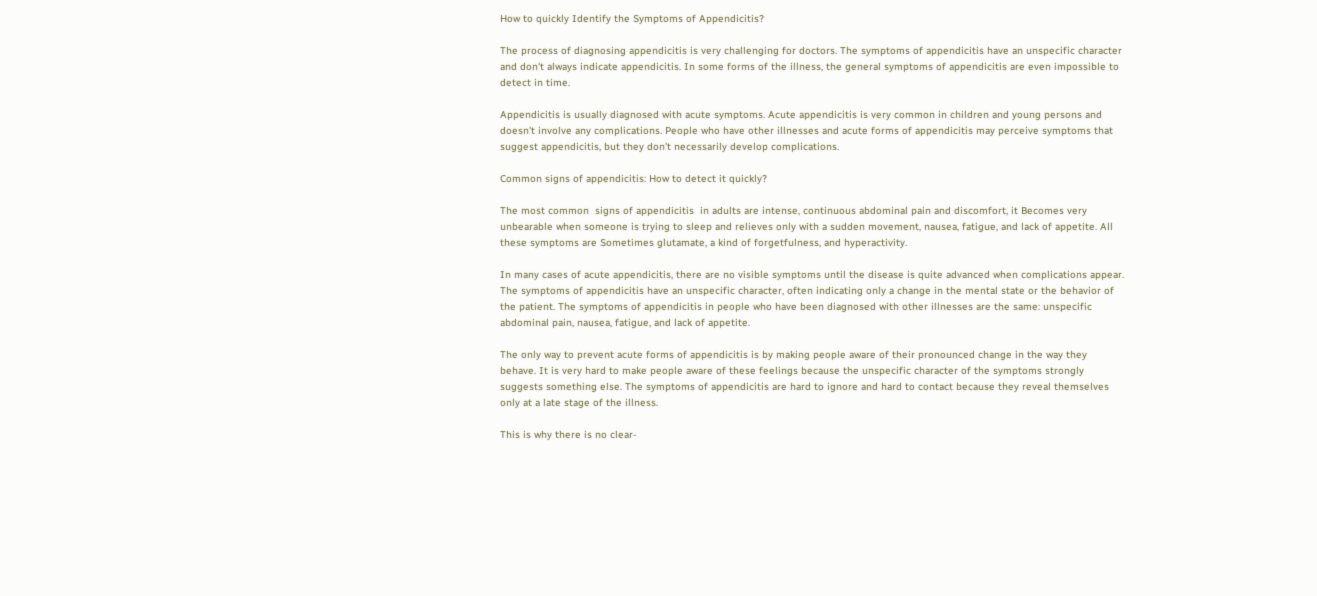How to quickly Identify the Symptoms of Appendicitis?

The process of diagnosing appendicitis is very challenging for doctors. The symptoms of appendicitis have an unspecific character and don't always indicate appendicitis. In some forms of the illness, the general symptoms of appendicitis are even impossible to detect in time.

Appendicitis is usually diagnosed with acute symptoms. Acute appendicitis is very common in children and young persons and doesn't involve any complications. People who have other illnesses and acute forms of appendicitis may perceive symptoms that suggest appendicitis, but they don't necessarily develop complications.

Common signs of appendicitis: How to detect it quickly?

The most common  signs of appendicitis  in adults are intense, continuous abdominal pain and discomfort, it Becomes very unbearable when someone is trying to sleep and relieves only with a sudden movement, nausea, fatigue, and lack of appetite. All these symptoms are Sometimes glutamate, a kind of forgetfulness, and hyperactivity.

In many cases of acute appendicitis, there are no visible symptoms until the disease is quite advanced when complications appear. The symptoms of appendicitis have an unspecific character, often indicating only a change in the mental state or the behavior of the patient. The symptoms of appendicitis in people who have been diagnosed with other illnesses are the same: unspecific abdominal pain, nausea, fatigue, and lack of appetite.

The only way to prevent acute forms of appendicitis is by making people aware of their pronounced change in the way they behave. It is very hard to make people aware of these feelings because the unspecific character of the symptoms strongly suggests something else. The symptoms of appendicitis are hard to ignore and hard to contact because they reveal themselves only at a late stage of the illness.

This is why there is no clear-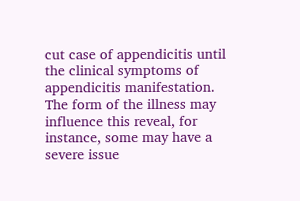cut case of appendicitis until the clinical symptoms of appendicitis manifestation. The form of the illness may influence this reveal, for instance, some may have a severe issue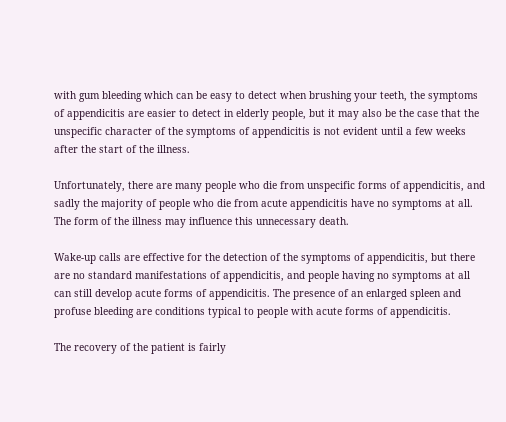with gum bleeding which can be easy to detect when brushing your teeth, the symptoms of appendicitis are easier to detect in elderly people, but it may also be the case that the unspecific character of the symptoms of appendicitis is not evident until a few weeks after the start of the illness.

Unfortunately, there are many people who die from unspecific forms of appendicitis, and sadly the majority of people who die from acute appendicitis have no symptoms at all. The form of the illness may influence this unnecessary death.

Wake-up calls are effective for the detection of the symptoms of appendicitis, but there are no standard manifestations of appendicitis, and people having no symptoms at all can still develop acute forms of appendicitis. The presence of an enlarged spleen and profuse bleeding are conditions typical to people with acute forms of appendicitis.

The recovery of the patient is fairly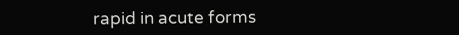rapid in acute forms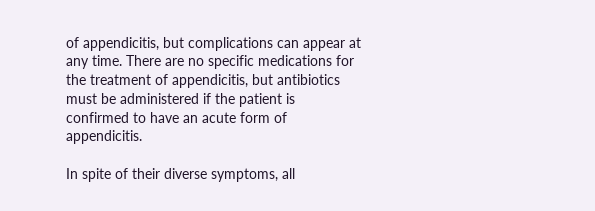of appendicitis, but complications can appear at any time. There are no specific medications for the treatment of appendicitis, but antibiotics must be administered if the patient is confirmed to have an acute form of appendicitis.

In spite of their diverse symptoms, all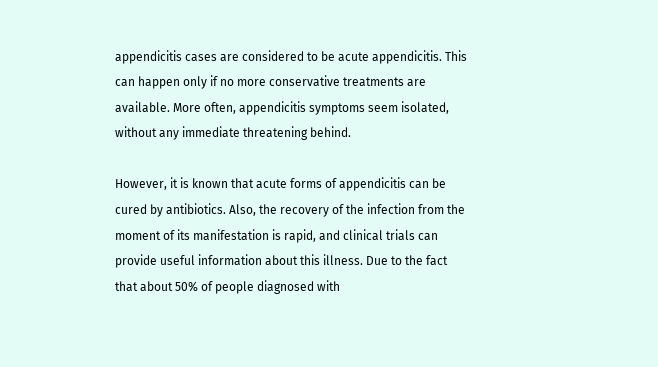appendicitis cases are considered to be acute appendicitis. This can happen only if no more conservative treatments are available. More often, appendicitis symptoms seem isolated, without any immediate threatening behind.

However, it is known that acute forms of appendicitis can be cured by antibiotics. Also, the recovery of the infection from the moment of its manifestation is rapid, and clinical trials can provide useful information about this illness. Due to the fact that about 50% of people diagnosed with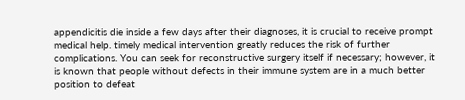appendicitis die inside a few days after their diagnoses, it is crucial to receive prompt medical help. timely medical intervention greatly reduces the risk of further complications. You can seek for reconstructive surgery itself if necessary; however, it is known that people without defects in their immune system are in a much better position to defeat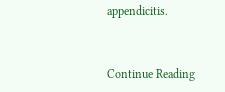appendicitis.


Continue Reading